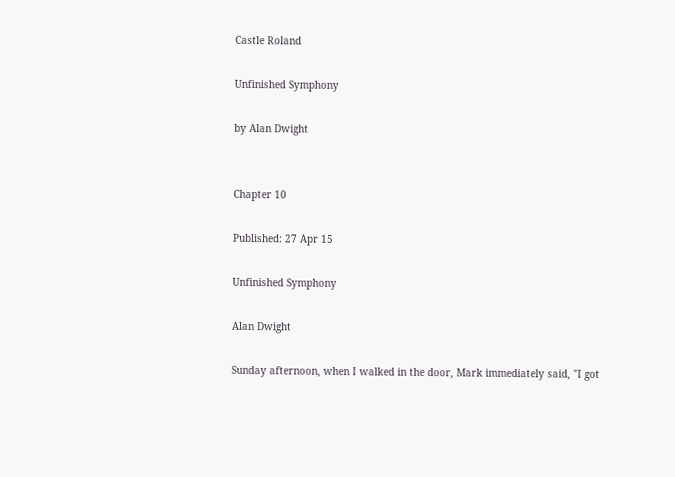Castle Roland

Unfinished Symphony

by Alan Dwight


Chapter 10

Published: 27 Apr 15

Unfinished Symphony

Alan Dwight

Sunday afternoon, when I walked in the door, Mark immediately said, "I got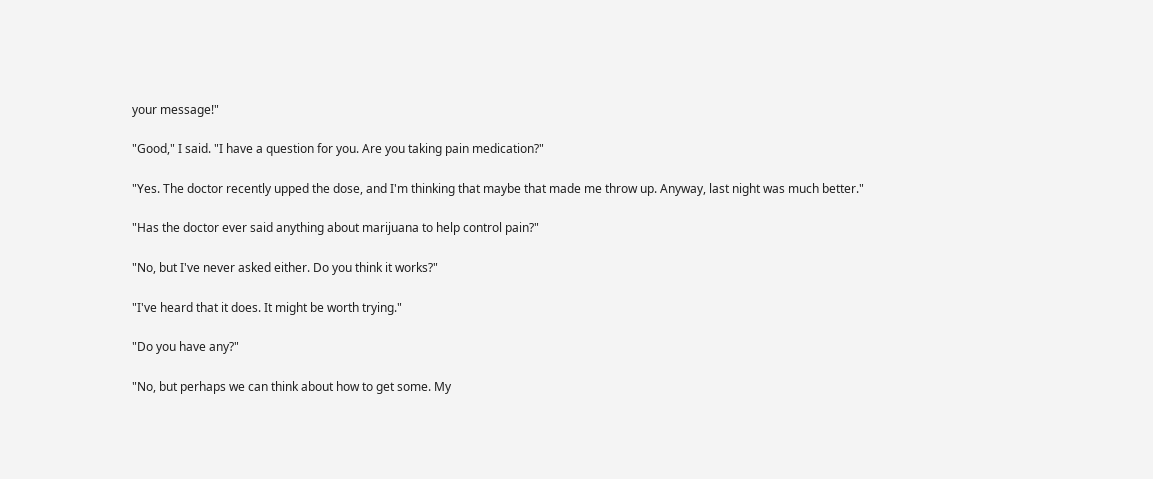your message!"

"Good," I said. "I have a question for you. Are you taking pain medication?"

"Yes. The doctor recently upped the dose, and I'm thinking that maybe that made me throw up. Anyway, last night was much better."

"Has the doctor ever said anything about marijuana to help control pain?"

"No, but I've never asked either. Do you think it works?"

"I've heard that it does. It might be worth trying."

"Do you have any?"

"No, but perhaps we can think about how to get some. My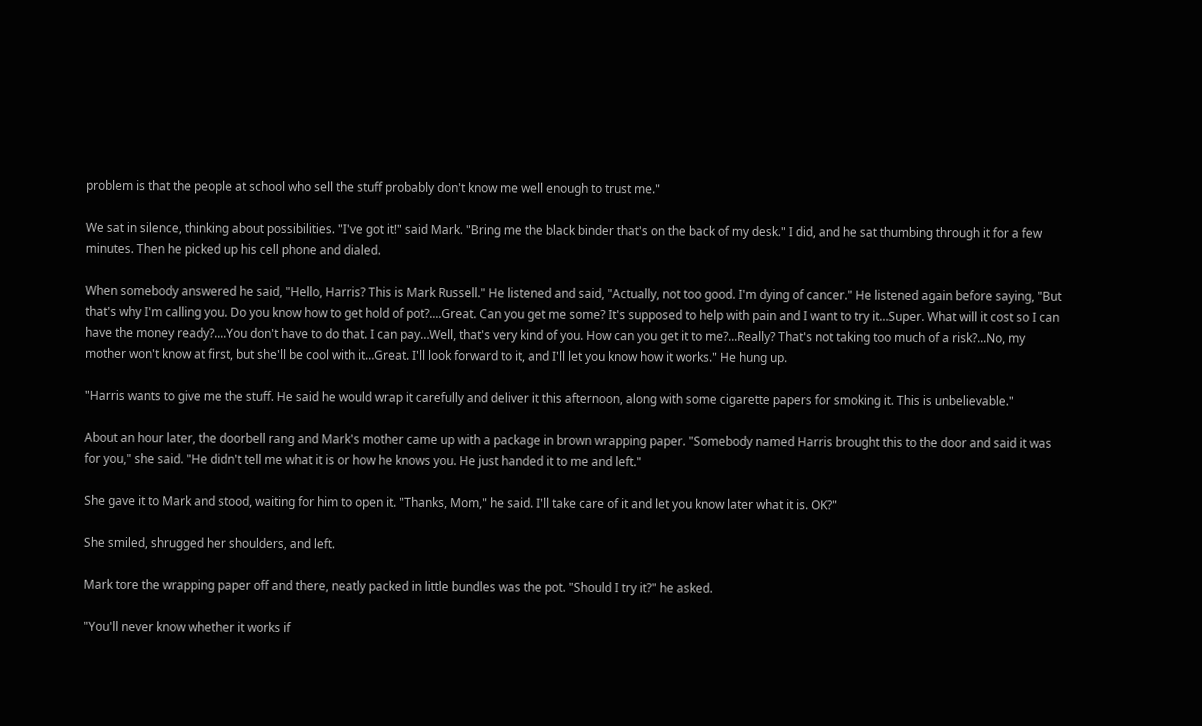problem is that the people at school who sell the stuff probably don't know me well enough to trust me."

We sat in silence, thinking about possibilities. "I've got it!" said Mark. "Bring me the black binder that's on the back of my desk." I did, and he sat thumbing through it for a few minutes. Then he picked up his cell phone and dialed.

When somebody answered he said, "Hello, Harris? This is Mark Russell." He listened and said, "Actually, not too good. I'm dying of cancer." He listened again before saying, "But that's why I'm calling you. Do you know how to get hold of pot?....Great. Can you get me some? It's supposed to help with pain and I want to try it…Super. What will it cost so I can have the money ready?....You don't have to do that. I can pay…Well, that's very kind of you. How can you get it to me?...Really? That's not taking too much of a risk?...No, my mother won't know at first, but she'll be cool with it…Great. I'll look forward to it, and I'll let you know how it works." He hung up.

"Harris wants to give me the stuff. He said he would wrap it carefully and deliver it this afternoon, along with some cigarette papers for smoking it. This is unbelievable."

About an hour later, the doorbell rang and Mark's mother came up with a package in brown wrapping paper. "Somebody named Harris brought this to the door and said it was for you," she said. "He didn't tell me what it is or how he knows you. He just handed it to me and left."

She gave it to Mark and stood, waiting for him to open it. "Thanks, Mom," he said. I'll take care of it and let you know later what it is. OK?"

She smiled, shrugged her shoulders, and left.

Mark tore the wrapping paper off and there, neatly packed in little bundles was the pot. "Should I try it?" he asked.

"You'll never know whether it works if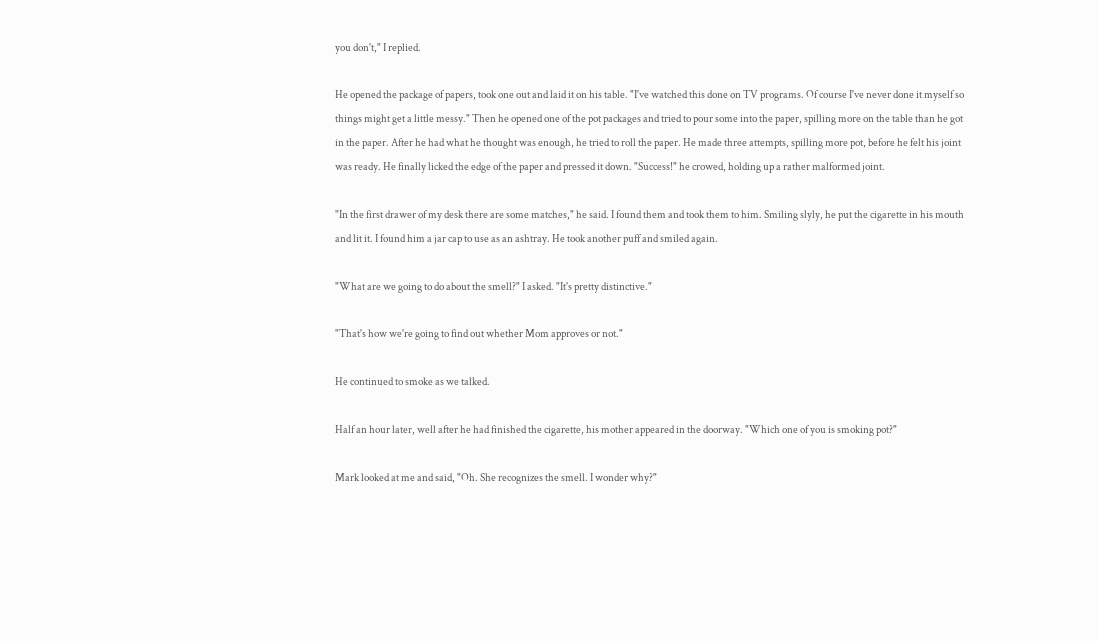you don't," I replied.

He opened the package of papers, took one out and laid it on his table. "I've watched this done on TV programs. Of course I've never done it myself so things might get a little messy." Then he opened one of the pot packages and tried to pour some into the paper, spilling more on the table than he got in the paper. After he had what he thought was enough, he tried to roll the paper. He made three attempts, spilling more pot, before he felt his joint was ready. He finally licked the edge of the paper and pressed it down. "Success!" he crowed, holding up a rather malformed joint.

"In the first drawer of my desk there are some matches," he said. I found them and took them to him. Smiling slyly, he put the cigarette in his mouth and lit it. I found him a jar cap to use as an ashtray. He took another puff and smiled again.

"What are we going to do about the smell?" I asked. "It's pretty distinctive."

"That's how we're going to find out whether Mom approves or not."

He continued to smoke as we talked.

Half an hour later, well after he had finished the cigarette, his mother appeared in the doorway. "Which one of you is smoking pot?"

Mark looked at me and said, "Oh. She recognizes the smell. I wonder why?"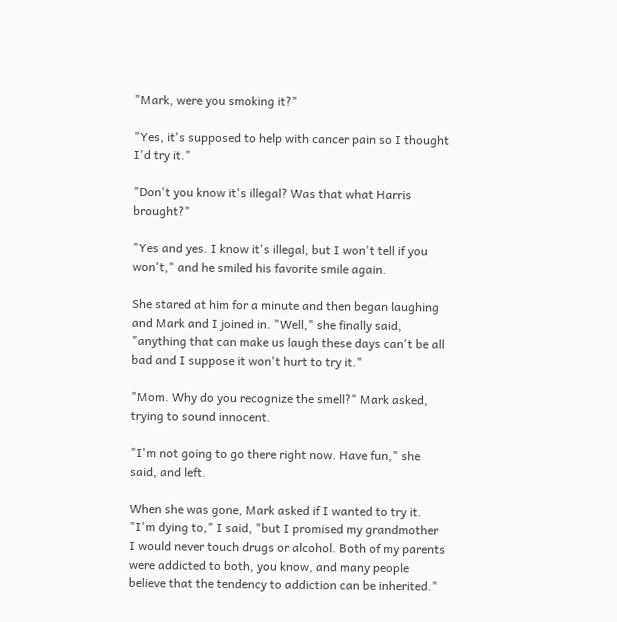"Mark, were you smoking it?"

"Yes, it's supposed to help with cancer pain so I thought I'd try it."

"Don't you know it's illegal? Was that what Harris brought?"

"Yes and yes. I know it's illegal, but I won't tell if you won't," and he smiled his favorite smile again.

She stared at him for a minute and then began laughing and Mark and I joined in. "Well," she finally said, "anything that can make us laugh these days can't be all bad and I suppose it won't hurt to try it."

"Mom. Why do you recognize the smell?" Mark asked, trying to sound innocent.

"I'm not going to go there right now. Have fun," she said, and left.

When she was gone, Mark asked if I wanted to try it. "I'm dying to," I said, "but I promised my grandmother I would never touch drugs or alcohol. Both of my parents were addicted to both, you know, and many people believe that the tendency to addiction can be inherited."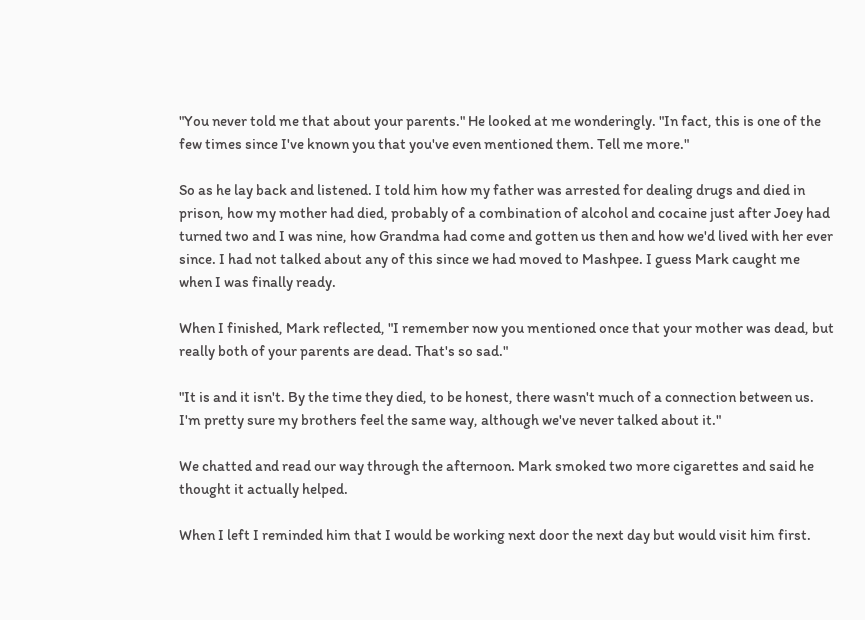"You never told me that about your parents." He looked at me wonderingly. "In fact, this is one of the few times since I've known you that you've even mentioned them. Tell me more."

So as he lay back and listened. I told him how my father was arrested for dealing drugs and died in prison, how my mother had died, probably of a combination of alcohol and cocaine just after Joey had turned two and I was nine, how Grandma had come and gotten us then and how we'd lived with her ever since. I had not talked about any of this since we had moved to Mashpee. I guess Mark caught me when I was finally ready.

When I finished, Mark reflected, "I remember now you mentioned once that your mother was dead, but really both of your parents are dead. That's so sad."

"It is and it isn't. By the time they died, to be honest, there wasn't much of a connection between us. I'm pretty sure my brothers feel the same way, although we've never talked about it."

We chatted and read our way through the afternoon. Mark smoked two more cigarettes and said he thought it actually helped.

When I left I reminded him that I would be working next door the next day but would visit him first.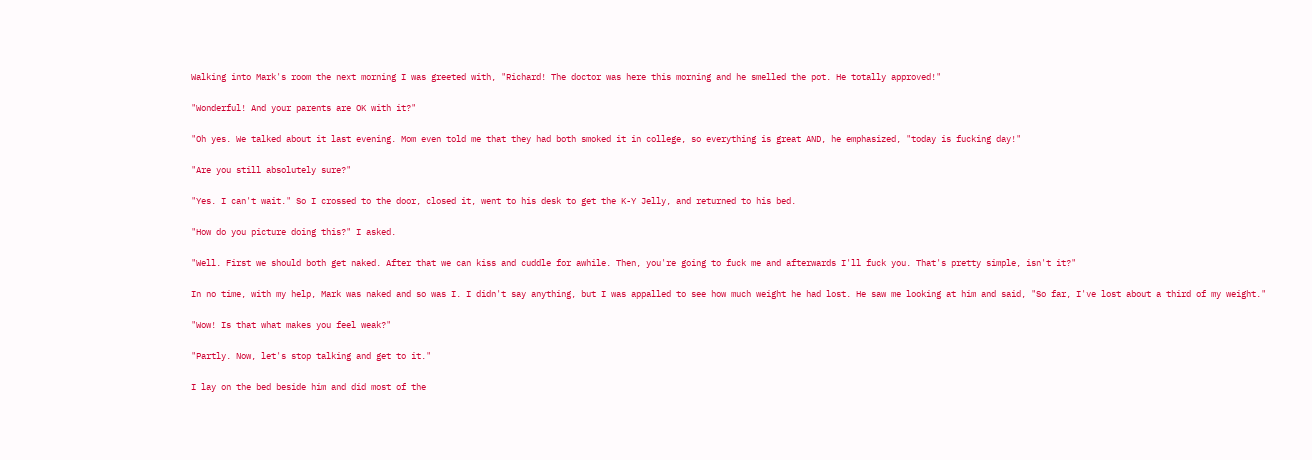Walking into Mark's room the next morning I was greeted with, "Richard! The doctor was here this morning and he smelled the pot. He totally approved!"

"Wonderful! And your parents are OK with it?"

"Oh yes. We talked about it last evening. Mom even told me that they had both smoked it in college, so everything is great AND, he emphasized, "today is fucking day!"

"Are you still absolutely sure?"

"Yes. I can't wait." So I crossed to the door, closed it, went to his desk to get the K-Y Jelly, and returned to his bed.

"How do you picture doing this?" I asked.

"Well. First we should both get naked. After that we can kiss and cuddle for awhile. Then, you're going to fuck me and afterwards I'll fuck you. That's pretty simple, isn't it?"

In no time, with my help, Mark was naked and so was I. I didn't say anything, but I was appalled to see how much weight he had lost. He saw me looking at him and said, "So far, I've lost about a third of my weight."

"Wow! Is that what makes you feel weak?"

"Partly. Now, let's stop talking and get to it."

I lay on the bed beside him and did most of the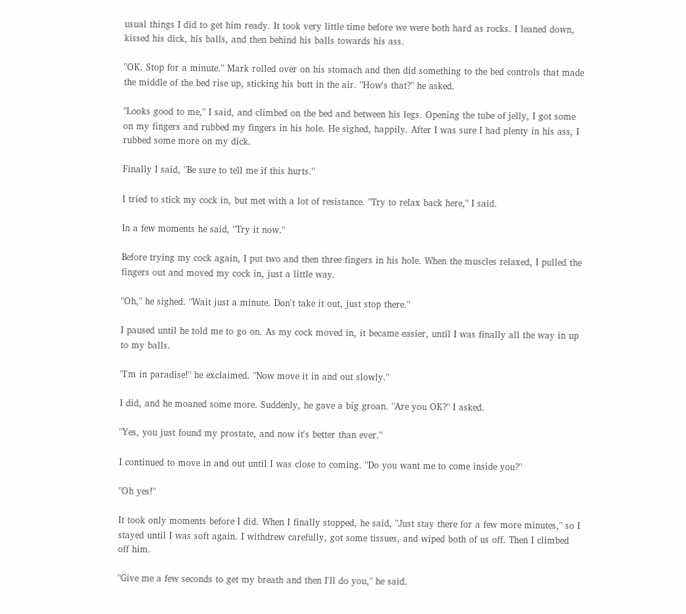usual things I did to get him ready. It took very little time before we were both hard as rocks. I leaned down, kissed his dick, his balls, and then behind his balls towards his ass.

"OK. Stop for a minute." Mark rolled over on his stomach and then did something to the bed controls that made the middle of the bed rise up, sticking his butt in the air. "How's that?" he asked.

"Looks good to me," I said, and climbed on the bed and between his legs. Opening the tube of jelly, I got some on my fingers and rubbed my fingers in his hole. He sighed, happily. After I was sure I had plenty in his ass, I rubbed some more on my dick.

Finally I said, "Be sure to tell me if this hurts."

I tried to stick my cock in, but met with a lot of resistance. "Try to relax back here," I said.

In a few moments he said, "Try it now."

Before trying my cock again, I put two and then three fingers in his hole. When the muscles relaxed, I pulled the fingers out and moved my cock in, just a little way.

"Oh," he sighed. "Wait just a minute. Don't take it out, just stop there."

I paused until he told me to go on. As my cock moved in, it became easier, until I was finally all the way in up to my balls.

"I'm in paradise!" he exclaimed. "Now move it in and out slowly."

I did, and he moaned some more. Suddenly, he gave a big groan. "Are you OK?" I asked.

"Yes, you just found my prostate, and now it's better than ever."

I continued to move in and out until I was close to coming. "Do you want me to come inside you?"

"Oh yes!"

It took only moments before I did. When I finally stopped, he said, "Just stay there for a few more minutes," so I stayed until I was soft again. I withdrew carefully, got some tissues, and wiped both of us off. Then I climbed off him.

"Give me a few seconds to get my breath and then I'll do you," he said.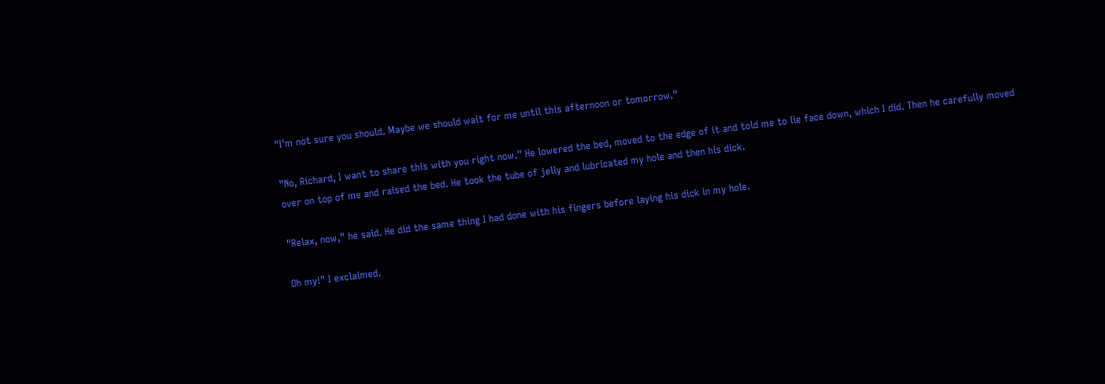"I'm not sure you should. Maybe we should wait for me until this afternoon or tomorrow."

"No, Richard, I want to share this with you right now." He lowered the bed, moved to the edge of it and told me to lie face down, which I did. Then he carefully moved over on top of me and raised the bed. He took the tube of jelly and lubricated my hole and then his dick.

"Relax, now," he said. He did the same thing I had done with his fingers before laying his dick in my hole.

Oh my!" I exclaimed.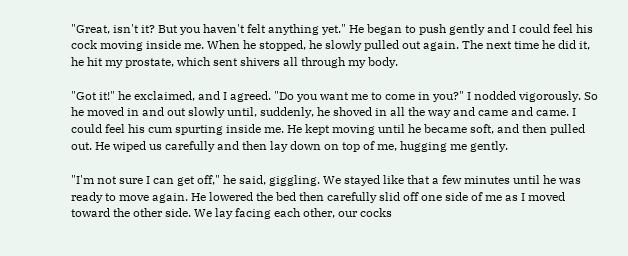"Great, isn't it? But you haven't felt anything yet." He began to push gently and I could feel his cock moving inside me. When he stopped, he slowly pulled out again. The next time he did it, he hit my prostate, which sent shivers all through my body.

"Got it!" he exclaimed, and I agreed. "Do you want me to come in you?" I nodded vigorously. So he moved in and out slowly until, suddenly, he shoved in all the way and came and came. I could feel his cum spurting inside me. He kept moving until he became soft, and then pulled out. He wiped us carefully and then lay down on top of me, hugging me gently.

"I'm not sure I can get off," he said, giggling. We stayed like that a few minutes until he was ready to move again. He lowered the bed then carefully slid off one side of me as I moved toward the other side. We lay facing each other, our cocks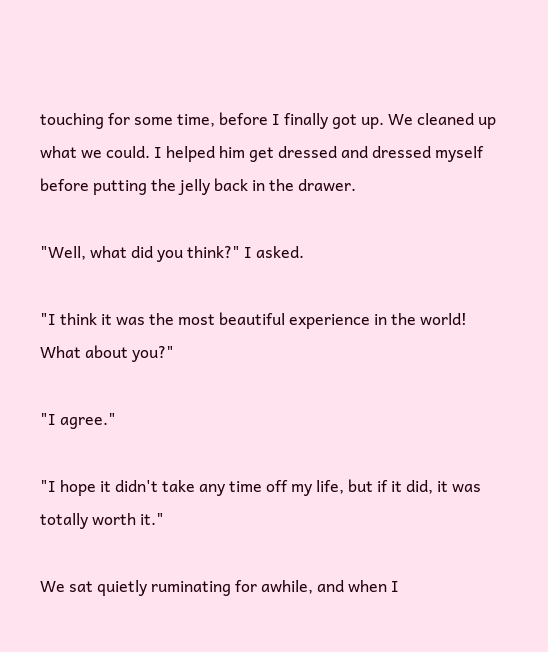touching for some time, before I finally got up. We cleaned up what we could. I helped him get dressed and dressed myself before putting the jelly back in the drawer.

"Well, what did you think?" I asked.

"I think it was the most beautiful experience in the world! What about you?"

"I agree."

"I hope it didn't take any time off my life, but if it did, it was totally worth it."

We sat quietly ruminating for awhile, and when I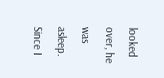looked over, he was asleep. Since I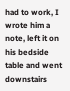had to work, I wrote him a note, left it on his bedside table and went downstairs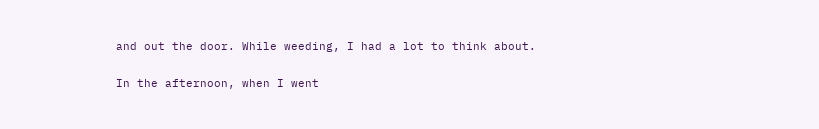and out the door. While weeding, I had a lot to think about.

In the afternoon, when I went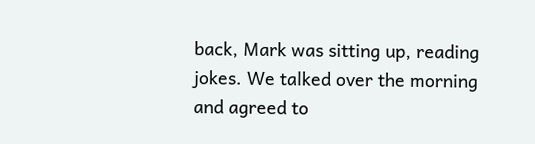back, Mark was sitting up, reading jokes. We talked over the morning and agreed to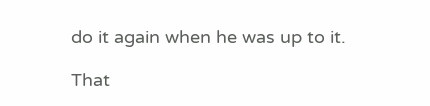do it again when he was up to it.

That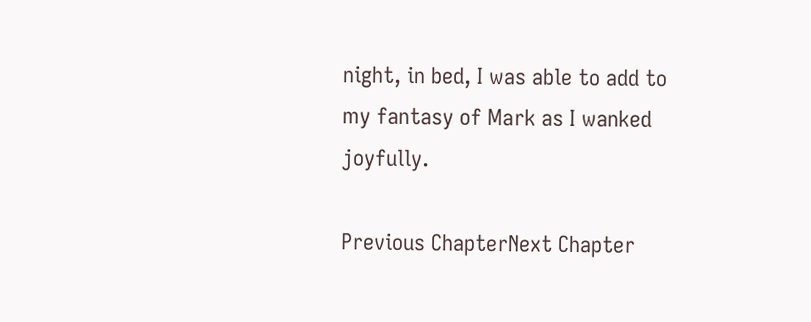night, in bed, I was able to add to my fantasy of Mark as I wanked joyfully.

Previous ChapterNext Chapter